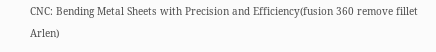CNC: Bending Metal Sheets with Precision and Efficiency(fusion 360 remove fillet Arlen)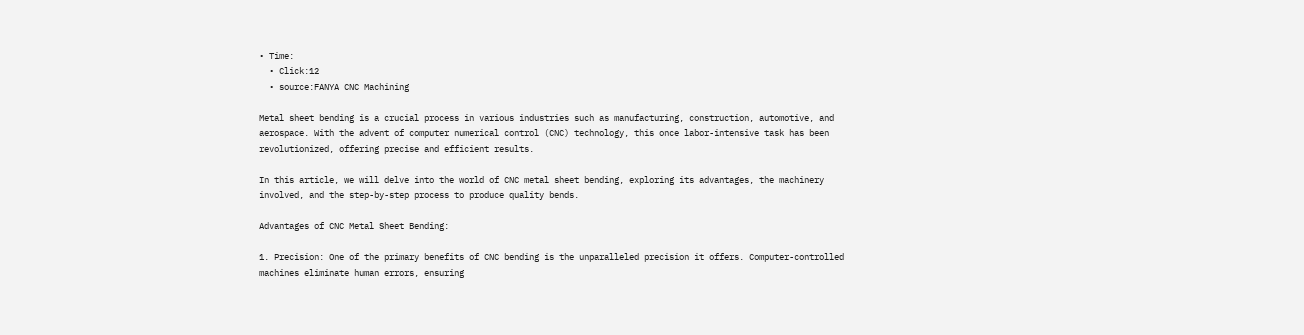• Time:
  • Click:12
  • source:FANYA CNC Machining

Metal sheet bending is a crucial process in various industries such as manufacturing, construction, automotive, and aerospace. With the advent of computer numerical control (CNC) technology, this once labor-intensive task has been revolutionized, offering precise and efficient results.

In this article, we will delve into the world of CNC metal sheet bending, exploring its advantages, the machinery involved, and the step-by-step process to produce quality bends.

Advantages of CNC Metal Sheet Bending:

1. Precision: One of the primary benefits of CNC bending is the unparalleled precision it offers. Computer-controlled machines eliminate human errors, ensuring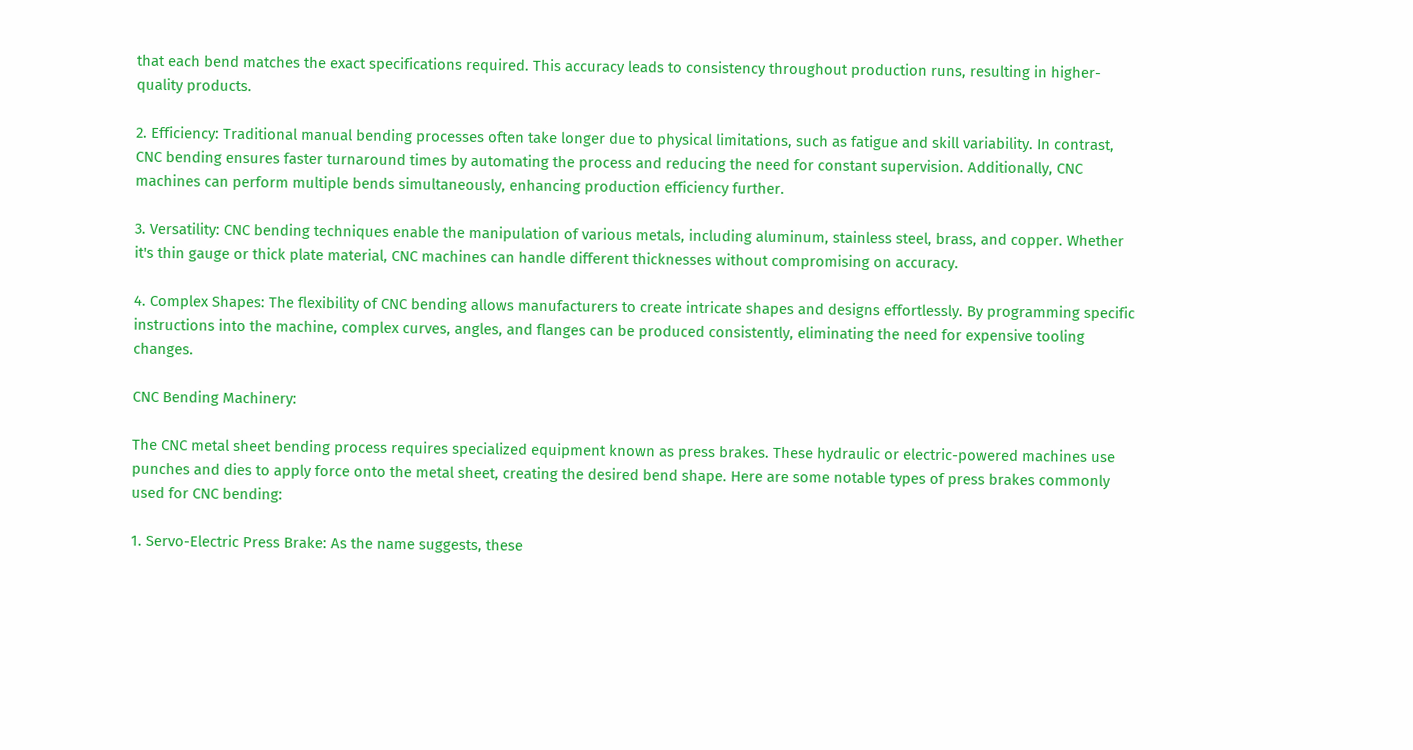that each bend matches the exact specifications required. This accuracy leads to consistency throughout production runs, resulting in higher-quality products.

2. Efficiency: Traditional manual bending processes often take longer due to physical limitations, such as fatigue and skill variability. In contrast, CNC bending ensures faster turnaround times by automating the process and reducing the need for constant supervision. Additionally, CNC machines can perform multiple bends simultaneously, enhancing production efficiency further.

3. Versatility: CNC bending techniques enable the manipulation of various metals, including aluminum, stainless steel, brass, and copper. Whether it's thin gauge or thick plate material, CNC machines can handle different thicknesses without compromising on accuracy.

4. Complex Shapes: The flexibility of CNC bending allows manufacturers to create intricate shapes and designs effortlessly. By programming specific instructions into the machine, complex curves, angles, and flanges can be produced consistently, eliminating the need for expensive tooling changes.

CNC Bending Machinery:

The CNC metal sheet bending process requires specialized equipment known as press brakes. These hydraulic or electric-powered machines use punches and dies to apply force onto the metal sheet, creating the desired bend shape. Here are some notable types of press brakes commonly used for CNC bending:

1. Servo-Electric Press Brake: As the name suggests, these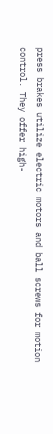press brakes utilize electric motors and ball screws for motion control. They offer high-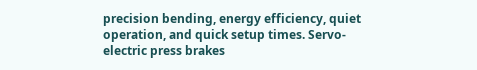precision bending, energy efficiency, quiet operation, and quick setup times. Servo-electric press brakes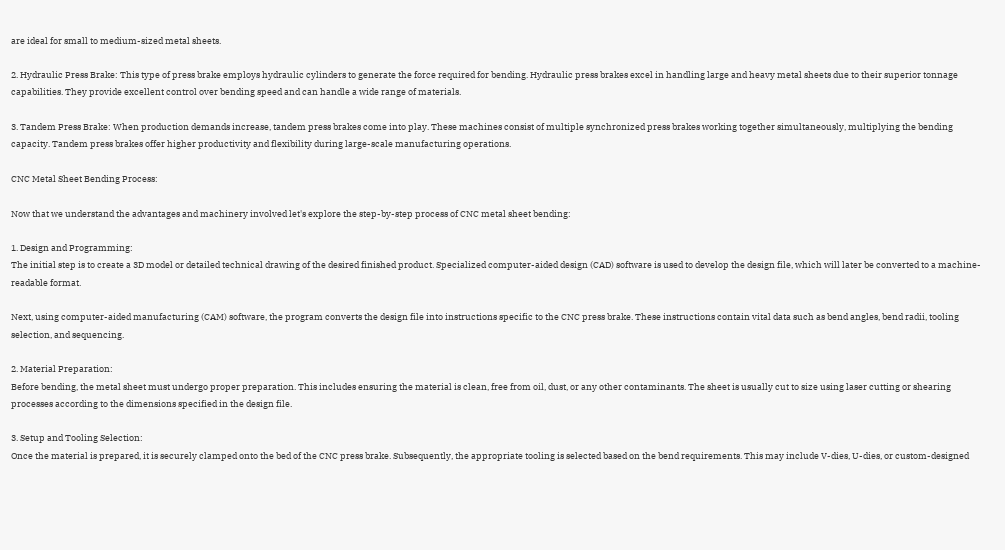are ideal for small to medium-sized metal sheets.

2. Hydraulic Press Brake: This type of press brake employs hydraulic cylinders to generate the force required for bending. Hydraulic press brakes excel in handling large and heavy metal sheets due to their superior tonnage capabilities. They provide excellent control over bending speed and can handle a wide range of materials.

3. Tandem Press Brake: When production demands increase, tandem press brakes come into play. These machines consist of multiple synchronized press brakes working together simultaneously, multiplying the bending capacity. Tandem press brakes offer higher productivity and flexibility during large-scale manufacturing operations.

CNC Metal Sheet Bending Process:

Now that we understand the advantages and machinery involved let's explore the step-by-step process of CNC metal sheet bending:

1. Design and Programming:
The initial step is to create a 3D model or detailed technical drawing of the desired finished product. Specialized computer-aided design (CAD) software is used to develop the design file, which will later be converted to a machine-readable format.

Next, using computer-aided manufacturing (CAM) software, the program converts the design file into instructions specific to the CNC press brake. These instructions contain vital data such as bend angles, bend radii, tooling selection, and sequencing.

2. Material Preparation:
Before bending, the metal sheet must undergo proper preparation. This includes ensuring the material is clean, free from oil, dust, or any other contaminants. The sheet is usually cut to size using laser cutting or shearing processes according to the dimensions specified in the design file.

3. Setup and Tooling Selection:
Once the material is prepared, it is securely clamped onto the bed of the CNC press brake. Subsequently, the appropriate tooling is selected based on the bend requirements. This may include V-dies, U-dies, or custom-designed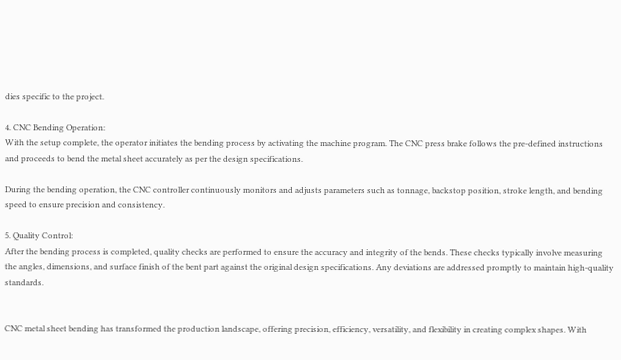dies specific to the project.

4. CNC Bending Operation:
With the setup complete, the operator initiates the bending process by activating the machine program. The CNC press brake follows the pre-defined instructions and proceeds to bend the metal sheet accurately as per the design specifications.

During the bending operation, the CNC controller continuously monitors and adjusts parameters such as tonnage, backstop position, stroke length, and bending speed to ensure precision and consistency.

5. Quality Control:
After the bending process is completed, quality checks are performed to ensure the accuracy and integrity of the bends. These checks typically involve measuring the angles, dimensions, and surface finish of the bent part against the original design specifications. Any deviations are addressed promptly to maintain high-quality standards.


CNC metal sheet bending has transformed the production landscape, offering precision, efficiency, versatility, and flexibility in creating complex shapes. With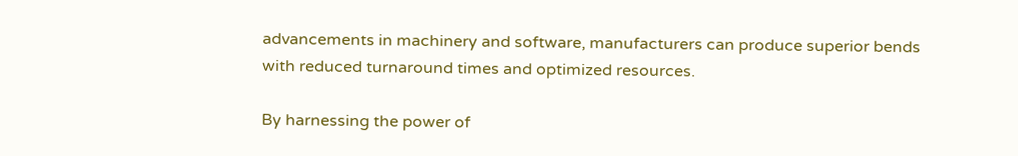advancements in machinery and software, manufacturers can produce superior bends with reduced turnaround times and optimized resources.

By harnessing the power of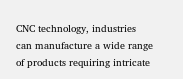CNC technology, industries can manufacture a wide range of products requiring intricate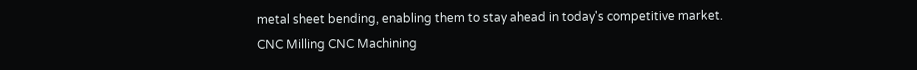metal sheet bending, enabling them to stay ahead in today's competitive market. CNC Milling CNC Machining